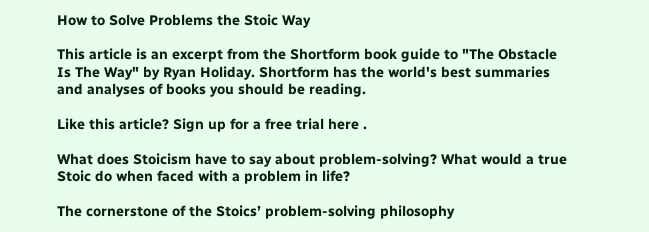How to Solve Problems the Stoic Way

This article is an excerpt from the Shortform book guide to "The Obstacle Is The Way" by Ryan Holiday. Shortform has the world's best summaries and analyses of books you should be reading.

Like this article? Sign up for a free trial here .

What does Stoicism have to say about problem-solving? What would a true Stoic do when faced with a problem in life?

The cornerstone of the Stoics’ problem-solving philosophy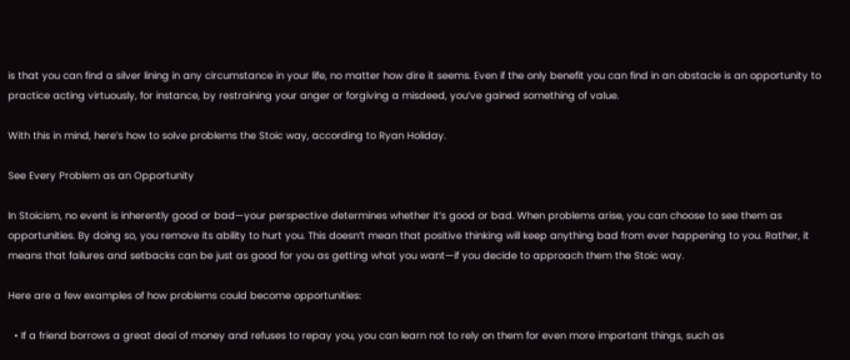is that you can find a silver lining in any circumstance in your life, no matter how dire it seems. Even if the only benefit you can find in an obstacle is an opportunity to practice acting virtuously, for instance, by restraining your anger or forgiving a misdeed, you’ve gained something of value.

With this in mind, here’s how to solve problems the Stoic way, according to Ryan Holiday.

See Every Problem as an Opportunity

In Stoicism, no event is inherently good or bad—your perspective determines whether it’s good or bad. When problems arise, you can choose to see them as opportunities. By doing so, you remove its ability to hurt you. This doesn’t mean that positive thinking will keep anything bad from ever happening to you. Rather, it means that failures and setbacks can be just as good for you as getting what you want—if you decide to approach them the Stoic way.

Here are a few examples of how problems could become opportunities:

  • If a friend borrows a great deal of money and refuses to repay you, you can learn not to rely on them for even more important things, such as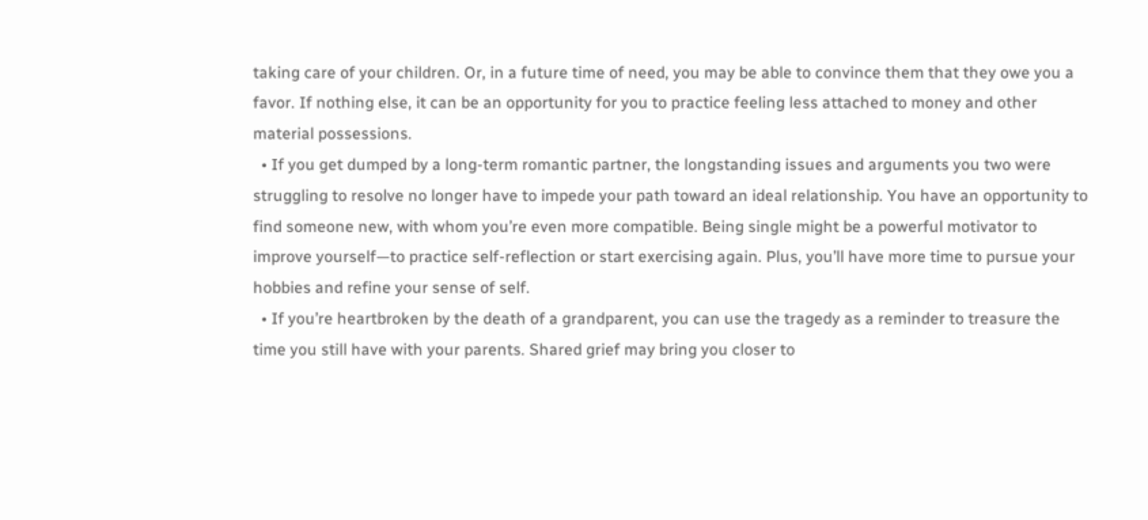taking care of your children. Or, in a future time of need, you may be able to convince them that they owe you a favor. If nothing else, it can be an opportunity for you to practice feeling less attached to money and other material possessions.
  • If you get dumped by a long-term romantic partner, the longstanding issues and arguments you two were struggling to resolve no longer have to impede your path toward an ideal relationship. You have an opportunity to find someone new, with whom you’re even more compatible. Being single might be a powerful motivator to improve yourself—to practice self-reflection or start exercising again. Plus, you’ll have more time to pursue your hobbies and refine your sense of self.
  • If you’re heartbroken by the death of a grandparent, you can use the tragedy as a reminder to treasure the time you still have with your parents. Shared grief may bring you closer to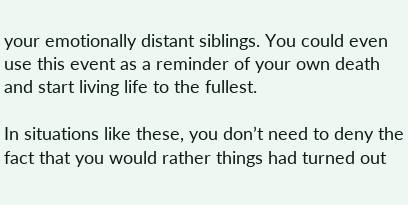your emotionally distant siblings. You could even use this event as a reminder of your own death and start living life to the fullest.

In situations like these, you don’t need to deny the fact that you would rather things had turned out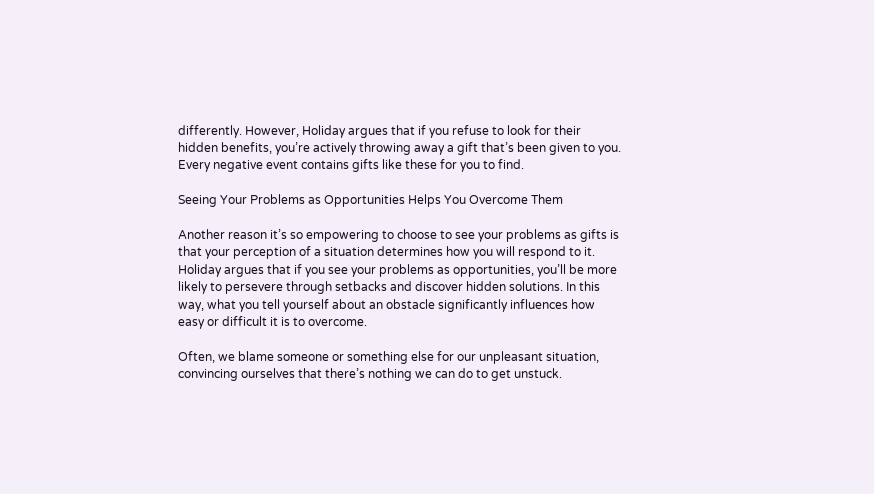differently. However, Holiday argues that if you refuse to look for their hidden benefits, you’re actively throwing away a gift that’s been given to you. Every negative event contains gifts like these for you to find.

Seeing Your Problems as Opportunities Helps You Overcome Them

Another reason it’s so empowering to choose to see your problems as gifts is that your perception of a situation determines how you will respond to it. Holiday argues that if you see your problems as opportunities, you’ll be more likely to persevere through setbacks and discover hidden solutions. In this way, what you tell yourself about an obstacle significantly influences how easy or difficult it is to overcome.

Often, we blame someone or something else for our unpleasant situation, convincing ourselves that there’s nothing we can do to get unstuck.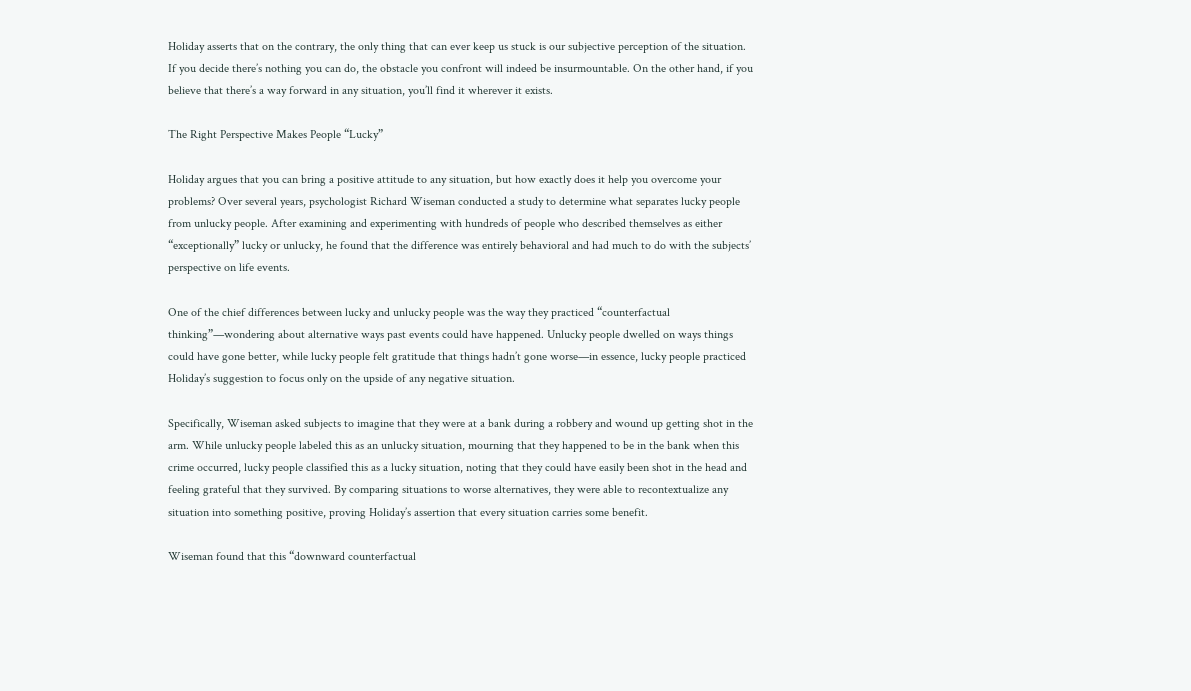Holiday asserts that on the contrary, the only thing that can ever keep us stuck is our subjective perception of the situation. If you decide there’s nothing you can do, the obstacle you confront will indeed be insurmountable. On the other hand, if you believe that there’s a way forward in any situation, you’ll find it wherever it exists.

The Right Perspective Makes People “Lucky”

Holiday argues that you can bring a positive attitude to any situation, but how exactly does it help you overcome your problems? Over several years, psychologist Richard Wiseman conducted a study to determine what separates lucky people from unlucky people. After examining and experimenting with hundreds of people who described themselves as either “exceptionally” lucky or unlucky, he found that the difference was entirely behavioral and had much to do with the subjects’ perspective on life events.

One of the chief differences between lucky and unlucky people was the way they practiced “counterfactual thinking”—wondering about alternative ways past events could have happened. Unlucky people dwelled on ways things could have gone better, while lucky people felt gratitude that things hadn’t gone worse—in essence, lucky people practiced Holiday’s suggestion to focus only on the upside of any negative situation.

Specifically, Wiseman asked subjects to imagine that they were at a bank during a robbery and wound up getting shot in the arm. While unlucky people labeled this as an unlucky situation, mourning that they happened to be in the bank when this crime occurred, lucky people classified this as a lucky situation, noting that they could have easily been shot in the head and feeling grateful that they survived. By comparing situations to worse alternatives, they were able to recontextualize any situation into something positive, proving Holiday’s assertion that every situation carries some benefit.

Wiseman found that this “downward counterfactual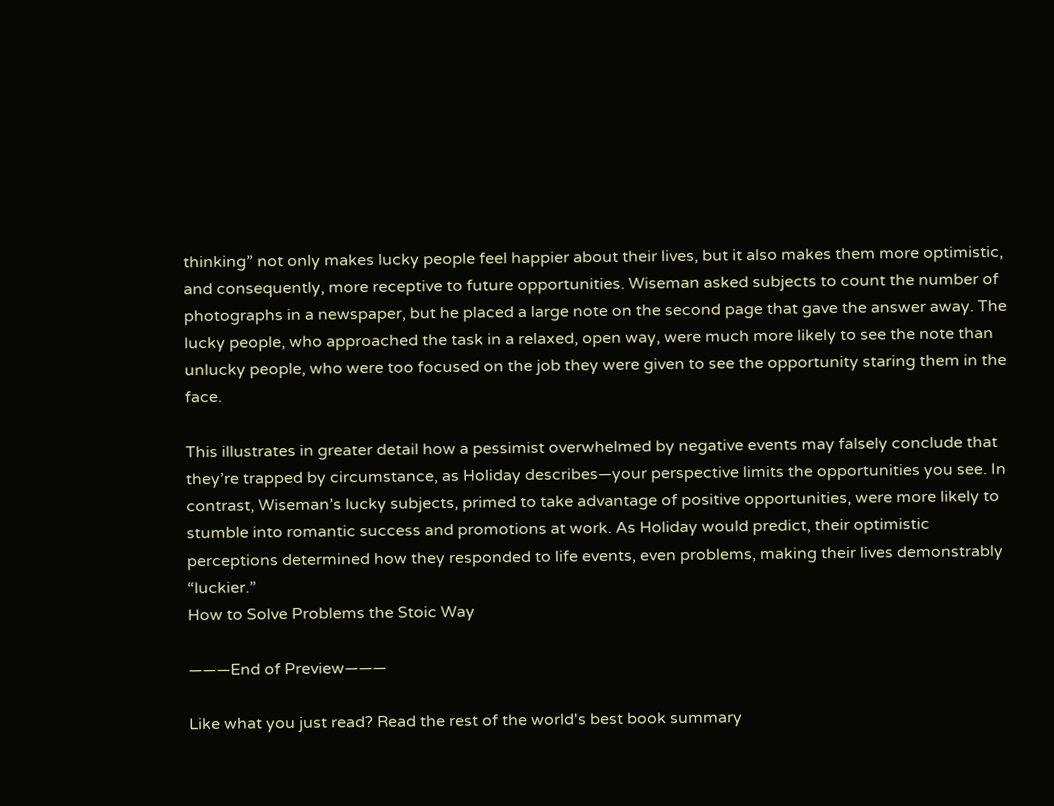thinking” not only makes lucky people feel happier about their lives, but it also makes them more optimistic, and consequently, more receptive to future opportunities. Wiseman asked subjects to count the number of photographs in a newspaper, but he placed a large note on the second page that gave the answer away. The lucky people, who approached the task in a relaxed, open way, were much more likely to see the note than unlucky people, who were too focused on the job they were given to see the opportunity staring them in the face.

This illustrates in greater detail how a pessimist overwhelmed by negative events may falsely conclude that they’re trapped by circumstance, as Holiday describes—your perspective limits the opportunities you see. In contrast, Wiseman’s lucky subjects, primed to take advantage of positive opportunities, were more likely to stumble into romantic success and promotions at work. As Holiday would predict, their optimistic perceptions determined how they responded to life events, even problems, making their lives demonstrably “luckier.”
How to Solve Problems the Stoic Way

———End of Preview———

Like what you just read? Read the rest of the world's best book summary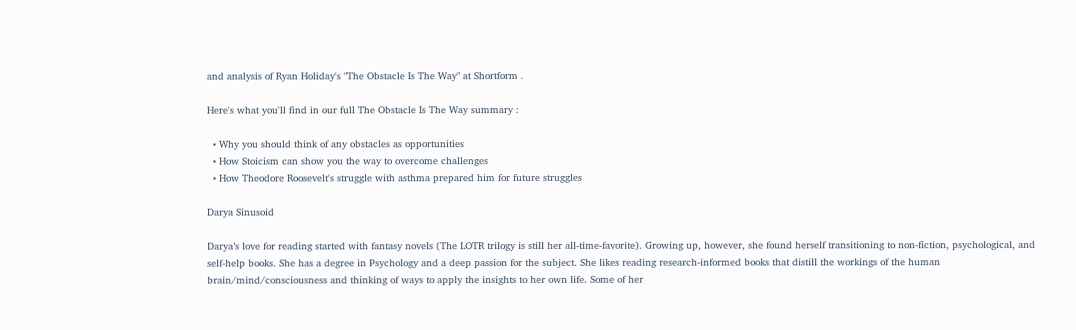and analysis of Ryan Holiday's "The Obstacle Is The Way" at Shortform .

Here's what you'll find in our full The Obstacle Is The Way summary :

  • Why you should think of any obstacles as opportunities
  • How Stoicism can show you the way to overcome challenges
  • How Theodore Roosevelt's struggle with asthma prepared him for future struggles

Darya Sinusoid

Darya’s love for reading started with fantasy novels (The LOTR trilogy is still her all-time-favorite). Growing up, however, she found herself transitioning to non-fiction, psychological, and self-help books. She has a degree in Psychology and a deep passion for the subject. She likes reading research-informed books that distill the workings of the human brain/mind/consciousness and thinking of ways to apply the insights to her own life. Some of her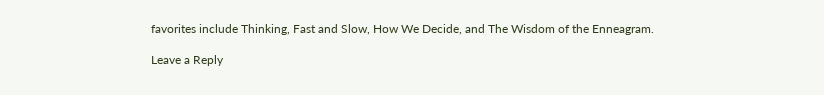favorites include Thinking, Fast and Slow, How We Decide, and The Wisdom of the Enneagram.

Leave a Reply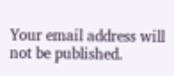Your email address will not be published.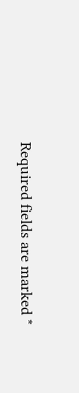Required fields are marked *